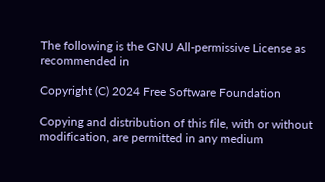The following is the GNU All-permissive License as recommended in

Copyright (C) 2024 Free Software Foundation

Copying and distribution of this file, with or without modification, are permitted in any medium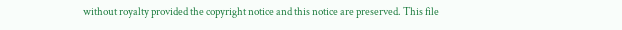without royalty provided the copyright notice and this notice are preserved. This file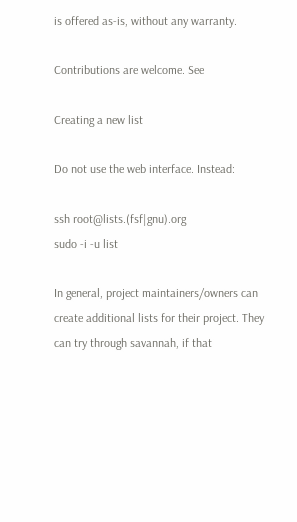is offered as-is, without any warranty.

Contributions are welcome. See

Creating a new list

Do not use the web interface. Instead:

ssh root@lists.(fsf|gnu).org
sudo -i -u list

In general, project maintainers/owners can create additional lists for their project. They can try through savannah, if that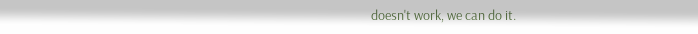doesn't work, we can do it.